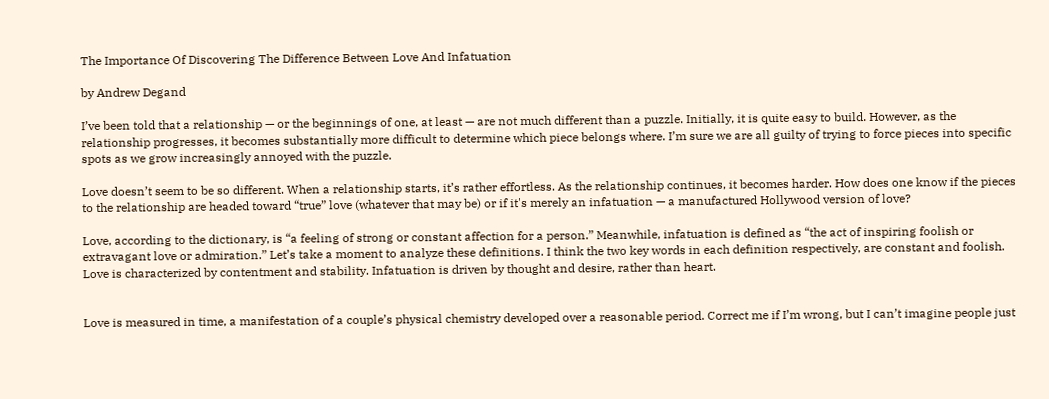The Importance Of Discovering The Difference Between Love And Infatuation

by Andrew Degand

I’ve been told that a relationship — or the beginnings of one, at least — are not much different than a puzzle. Initially, it is quite easy to build. However, as the relationship progresses, it becomes substantially more difficult to determine which piece belongs where. I’m sure we are all guilty of trying to force pieces into specific spots as we grow increasingly annoyed with the puzzle.

Love doesn’t seem to be so different. When a relationship starts, it’s rather effortless. As the relationship continues, it becomes harder. How does one know if the pieces to the relationship are headed toward “true” love (whatever that may be) or if it's merely an infatuation — a manufactured Hollywood version of love?

Love, according to the dictionary, is “a feeling of strong or constant affection for a person.” Meanwhile, infatuation is defined as “the act of inspiring foolish or extravagant love or admiration.” Let’s take a moment to analyze these definitions. I think the two key words in each definition respectively, are constant and foolish. Love is characterized by contentment and stability. Infatuation is driven by thought and desire, rather than heart.


Love is measured in time, a manifestation of a couple’s physical chemistry developed over a reasonable period. Correct me if I’m wrong, but I can’t imagine people just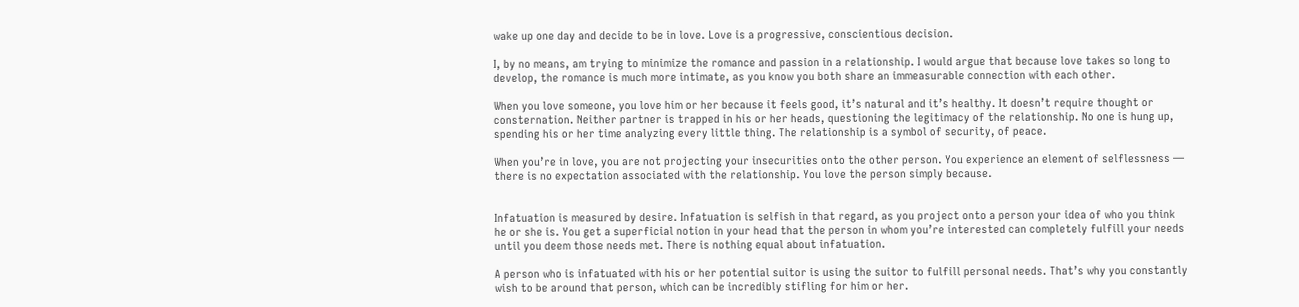wake up one day and decide to be in love. Love is a progressive, conscientious decision.

I, by no means, am trying to minimize the romance and passion in a relationship. I would argue that because love takes so long to develop, the romance is much more intimate, as you know you both share an immeasurable connection with each other.

When you love someone, you love him or her because it feels good, it’s natural and it’s healthy. It doesn’t require thought or consternation. Neither partner is trapped in his or her heads, questioning the legitimacy of the relationship. No one is hung up, spending his or her time analyzing every little thing. The relationship is a symbol of security, of peace.

When you’re in love, you are not projecting your insecurities onto the other person. You experience an element of selflessness — there is no expectation associated with the relationship. You love the person simply because.


Infatuation is measured by desire. Infatuation is selfish in that regard, as you project onto a person your idea of who you think he or she is. You get a superficial notion in your head that the person in whom you’re interested can completely fulfill your needs until you deem those needs met. There is nothing equal about infatuation.

A person who is infatuated with his or her potential suitor is using the suitor to fulfill personal needs. That’s why you constantly wish to be around that person, which can be incredibly stifling for him or her.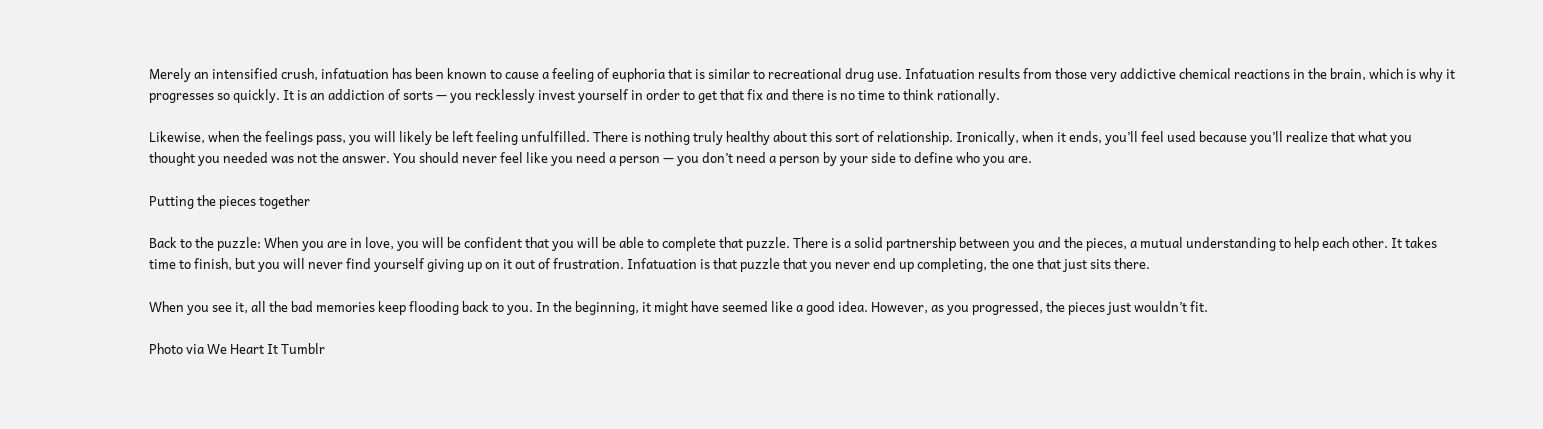Merely an intensified crush, infatuation has been known to cause a feeling of euphoria that is similar to recreational drug use. Infatuation results from those very addictive chemical reactions in the brain, which is why it progresses so quickly. It is an addiction of sorts — you recklessly invest yourself in order to get that fix and there is no time to think rationally.

Likewise, when the feelings pass, you will likely be left feeling unfulfilled. There is nothing truly healthy about this sort of relationship. Ironically, when it ends, you’ll feel used because you’ll realize that what you thought you needed was not the answer. You should never feel like you need a person — you don’t need a person by your side to define who you are.

Putting the pieces together

Back to the puzzle: When you are in love, you will be confident that you will be able to complete that puzzle. There is a solid partnership between you and the pieces, a mutual understanding to help each other. It takes time to finish, but you will never find yourself giving up on it out of frustration. Infatuation is that puzzle that you never end up completing, the one that just sits there.

When you see it, all the bad memories keep flooding back to you. In the beginning, it might have seemed like a good idea. However, as you progressed, the pieces just wouldn’t fit.

Photo via We Heart It Tumblr